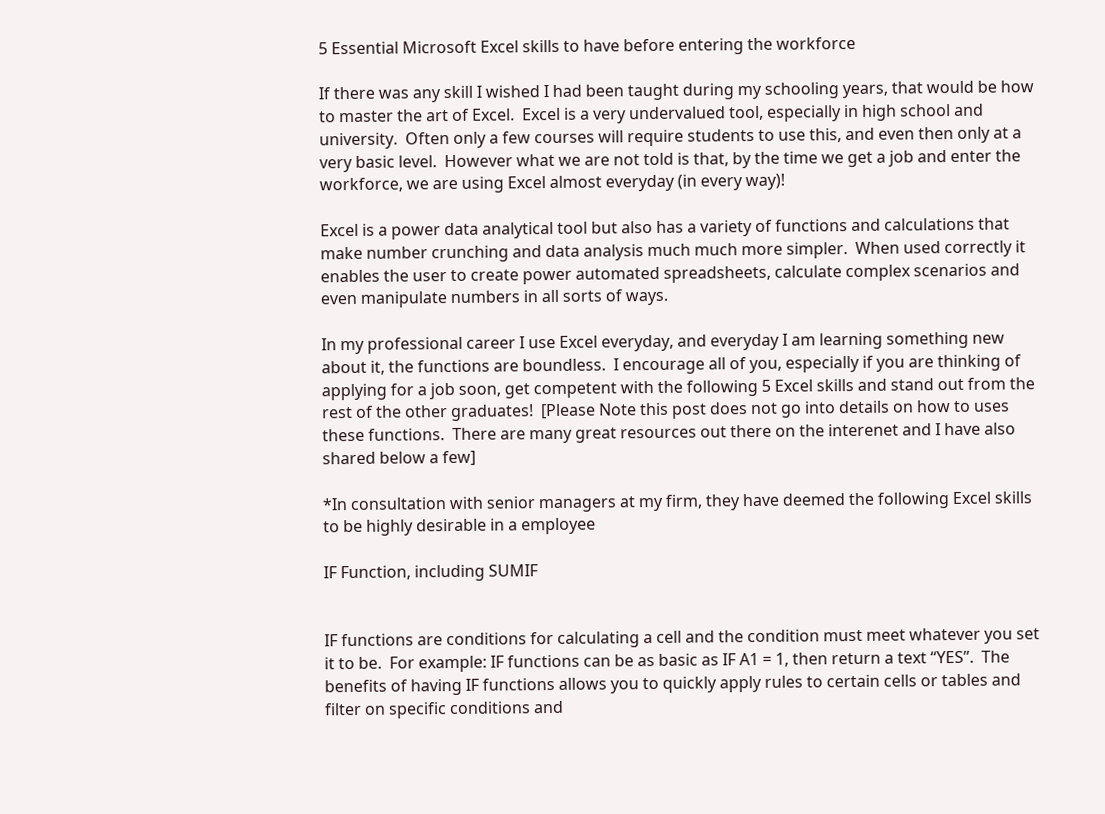5 Essential Microsoft Excel skills to have before entering the workforce

If there was any skill I wished I had been taught during my schooling years, that would be how to master the art of Excel.  Excel is a very undervalued tool, especially in high school and university.  Often only a few courses will require students to use this, and even then only at a very basic level.  However what we are not told is that, by the time we get a job and enter the workforce, we are using Excel almost everyday (in every way)!

Excel is a power data analytical tool but also has a variety of functions and calculations that make number crunching and data analysis much much more simpler.  When used correctly it enables the user to create power automated spreadsheets, calculate complex scenarios and even manipulate numbers in all sorts of ways.

In my professional career I use Excel everyday, and everyday I am learning something new about it, the functions are boundless.  I encourage all of you, especially if you are thinking of applying for a job soon, get competent with the following 5 Excel skills and stand out from the rest of the other graduates!  [Please Note this post does not go into details on how to uses these functions.  There are many great resources out there on the interenet and I have also shared below a few]

*In consultation with senior managers at my firm, they have deemed the following Excel skills to be highly desirable in a employee

IF Function, including SUMIF


IF functions are conditions for calculating a cell and the condition must meet whatever you set it to be.  For example: IF functions can be as basic as IF A1 = 1, then return a text “YES”.  The benefits of having IF functions allows you to quickly apply rules to certain cells or tables and filter on specific conditions and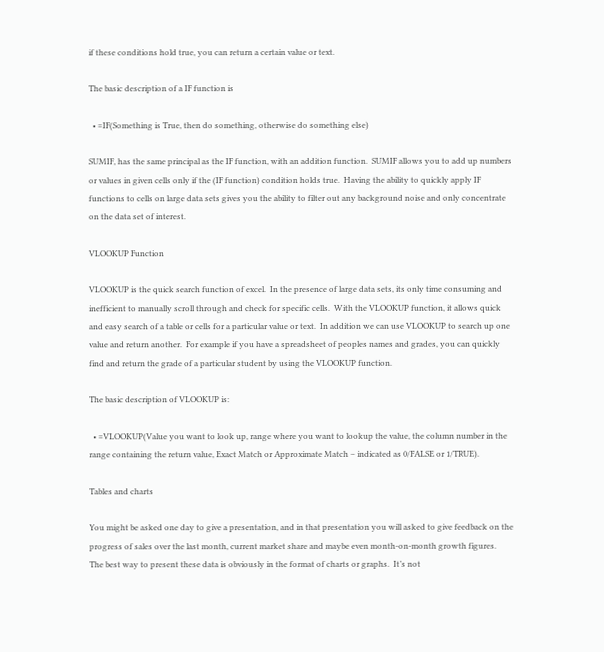if these conditions hold true, you can return a certain value or text.

The basic description of a IF function is

  • =IF(Something is True, then do something, otherwise do something else)

SUMIF, has the same principal as the IF function, with an addition function.  SUMIF allows you to add up numbers or values in given cells only if the (IF function) condition holds true.  Having the ability to quickly apply IF functions to cells on large data sets gives you the ability to filter out any background noise and only concentrate on the data set of interest.

VLOOKUP Function

VLOOKUP is the quick search function of excel.  In the presence of large data sets, its only time consuming and inefficient to manually scroll through and check for specific cells.  With the VLOOKUP function, it allows quick and easy search of a table or cells for a particular value or text.  In addition we can use VLOOKUP to search up one value and return another.  For example if you have a spreadsheet of peoples names and grades, you can quickly find and return the grade of a particular student by using the VLOOKUP function.

The basic description of VLOOKUP is:

  • =VLOOKUP(Value you want to look up, range where you want to lookup the value, the column number in the range containing the return value, Exact Match or Approximate Match – indicated as 0/FALSE or 1/TRUE).

Tables and charts

You might be asked one day to give a presentation, and in that presentation you will asked to give feedback on the progress of sales over the last month, current market share and maybe even month-on-month growth figures.  The best way to present these data is obviously in the format of charts or graphs.  It’s not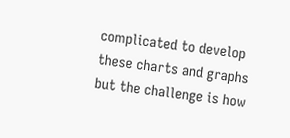complicated to develop these charts and graphs but the challenge is how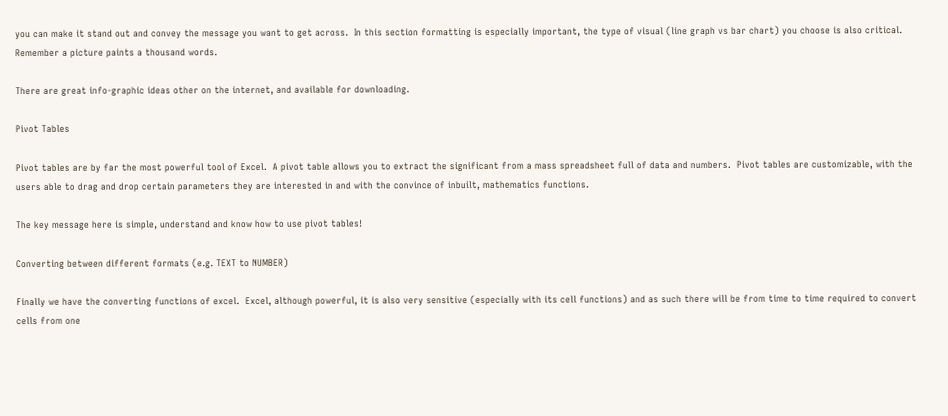you can make it stand out and convey the message you want to get across.  In this section formatting is especially important, the type of visual (line graph vs bar chart) you choose is also critical.  Remember a picture paints a thousand words.

There are great info-graphic ideas other on the internet, and available for downloading.

Pivot Tables

Pivot tables are by far the most powerful tool of Excel.  A pivot table allows you to extract the significant from a mass spreadsheet full of data and numbers.  Pivot tables are customizable, with the users able to drag and drop certain parameters they are interested in and with the convince of inbuilt, mathematics functions.

The key message here is simple, understand and know how to use pivot tables!

Converting between different formats (e.g. TEXT to NUMBER)

Finally we have the converting functions of excel.  Excel, although powerful, it is also very sensitive (especially with its cell functions) and as such there will be from time to time required to convert cells from one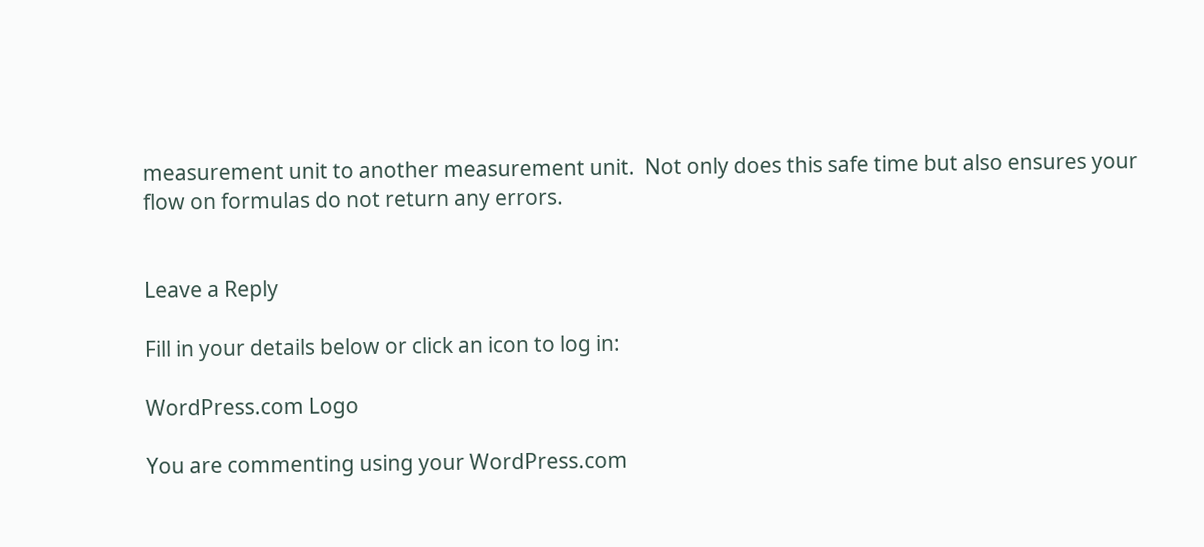measurement unit to another measurement unit.  Not only does this safe time but also ensures your flow on formulas do not return any errors.


Leave a Reply

Fill in your details below or click an icon to log in:

WordPress.com Logo

You are commenting using your WordPress.com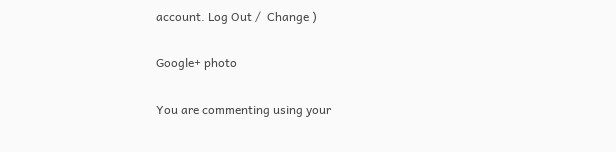account. Log Out /  Change )

Google+ photo

You are commenting using your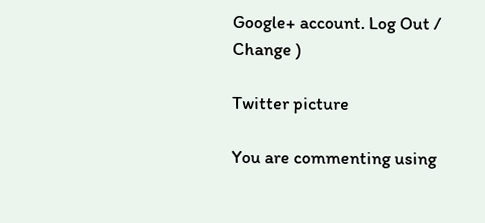Google+ account. Log Out /  Change )

Twitter picture

You are commenting using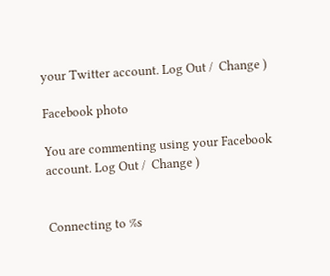your Twitter account. Log Out /  Change )

Facebook photo

You are commenting using your Facebook account. Log Out /  Change )


Connecting to %s